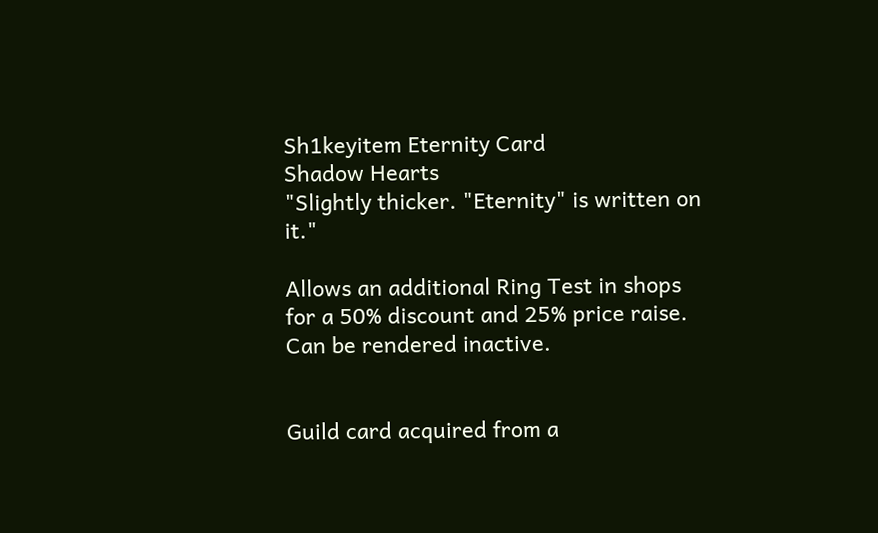Sh1keyitem Eternity Card
Shadow Hearts
"Slightly thicker. "Eternity" is written on it."

Allows an additional Ring Test in shops for a 50% discount and 25% price raise. Can be rendered inactive.


Guild card acquired from a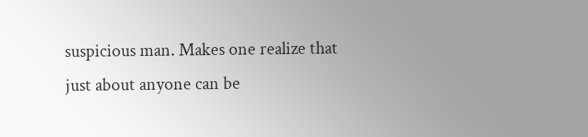suspicious man. Makes one realize that just about anyone can be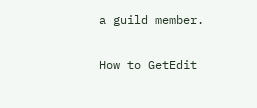a guild member.

How to GetEdit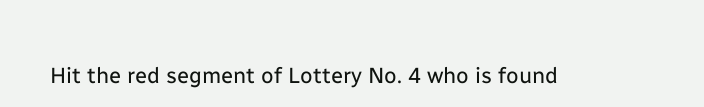Hit the red segment of Lottery No. 4 who is found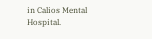in Calios Mental Hospital.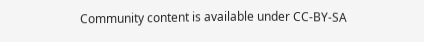Community content is available under CC-BY-SA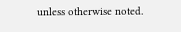unless otherwise noted.